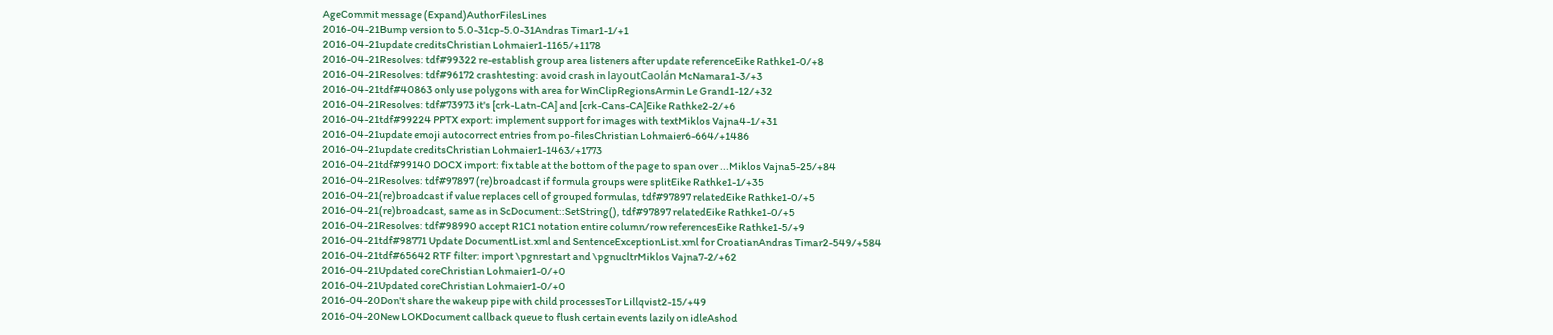AgeCommit message (Expand)AuthorFilesLines
2016-04-21Bump version to 5.0-31cp-5.0-31Andras Timar1-1/+1
2016-04-21update creditsChristian Lohmaier1-1165/+1178
2016-04-21Resolves: tdf#99322 re-establish group area listeners after update referenceEike Rathke1-0/+8
2016-04-21Resolves: tdf#96172 crashtesting: avoid crash in layoutCaolán McNamara1-3/+3
2016-04-21tdf#40863 only use polygons with area for WinClipRegionsArmin Le Grand1-12/+32
2016-04-21Resolves: tdf#73973 it's [crk-Latn-CA] and [crk-Cans-CA]Eike Rathke2-2/+6
2016-04-21tdf#99224 PPTX export: implement support for images with textMiklos Vajna4-1/+31
2016-04-21update emoji autocorrect entries from po-filesChristian Lohmaier6-664/+1486
2016-04-21update creditsChristian Lohmaier1-1463/+1773
2016-04-21tdf#99140 DOCX import: fix table at the bottom of the page to span over ...Miklos Vajna5-25/+84
2016-04-21Resolves: tdf#97897 (re)broadcast if formula groups were splitEike Rathke1-1/+35
2016-04-21(re)broadcast if value replaces cell of grouped formulas, tdf#97897 relatedEike Rathke1-0/+5
2016-04-21(re)broadcast, same as in ScDocument::SetString(), tdf#97897 relatedEike Rathke1-0/+5
2016-04-21Resolves: tdf#98990 accept R1C1 notation entire column/row referencesEike Rathke1-5/+9
2016-04-21tdf#98771 Update DocumentList.xml and SentenceExceptionList.xml for CroatianAndras Timar2-549/+584
2016-04-21tdf#65642 RTF filter: import \pgnrestart and \pgnucltrMiklos Vajna7-2/+62
2016-04-21Updated coreChristian Lohmaier1-0/+0
2016-04-21Updated coreChristian Lohmaier1-0/+0
2016-04-20Don't share the wakeup pipe with child processesTor Lillqvist2-15/+49
2016-04-20New LOKDocument callback queue to flush certain events lazily on idleAshod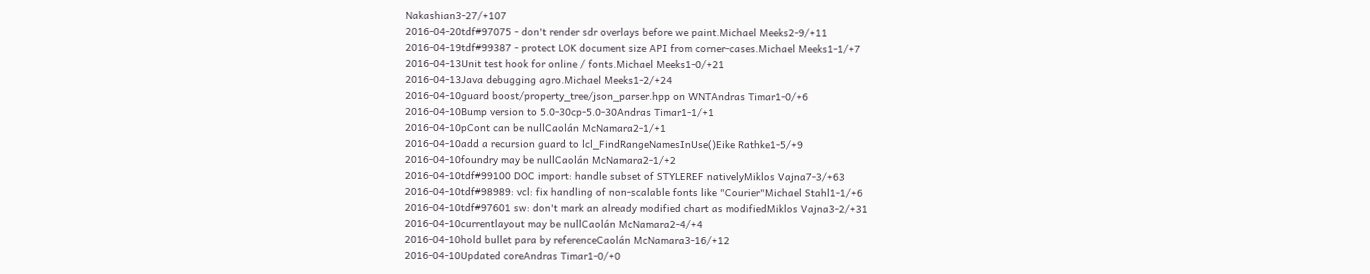Nakashian3-27/+107
2016-04-20tdf#97075 - don't render sdr overlays before we paint.Michael Meeks2-9/+11
2016-04-19tdf#99387 - protect LOK document size API from corner-cases.Michael Meeks1-1/+7
2016-04-13Unit test hook for online / fonts.Michael Meeks1-0/+21
2016-04-13Java debugging agro.Michael Meeks1-2/+24
2016-04-10guard boost/property_tree/json_parser.hpp on WNTAndras Timar1-0/+6
2016-04-10Bump version to 5.0-30cp-5.0-30Andras Timar1-1/+1
2016-04-10pCont can be nullCaolán McNamara2-1/+1
2016-04-10add a recursion guard to lcl_FindRangeNamesInUse()Eike Rathke1-5/+9
2016-04-10foundry may be nullCaolán McNamara2-1/+2
2016-04-10tdf#99100 DOC import: handle subset of STYLEREF nativelyMiklos Vajna7-3/+63
2016-04-10tdf#98989: vcl: fix handling of non-scalable fonts like "Courier"Michael Stahl1-1/+6
2016-04-10tdf#97601 sw: don't mark an already modified chart as modifiedMiklos Vajna3-2/+31
2016-04-10currentlayout may be nullCaolán McNamara2-4/+4
2016-04-10hold bullet para by referenceCaolán McNamara3-16/+12
2016-04-10Updated coreAndras Timar1-0/+0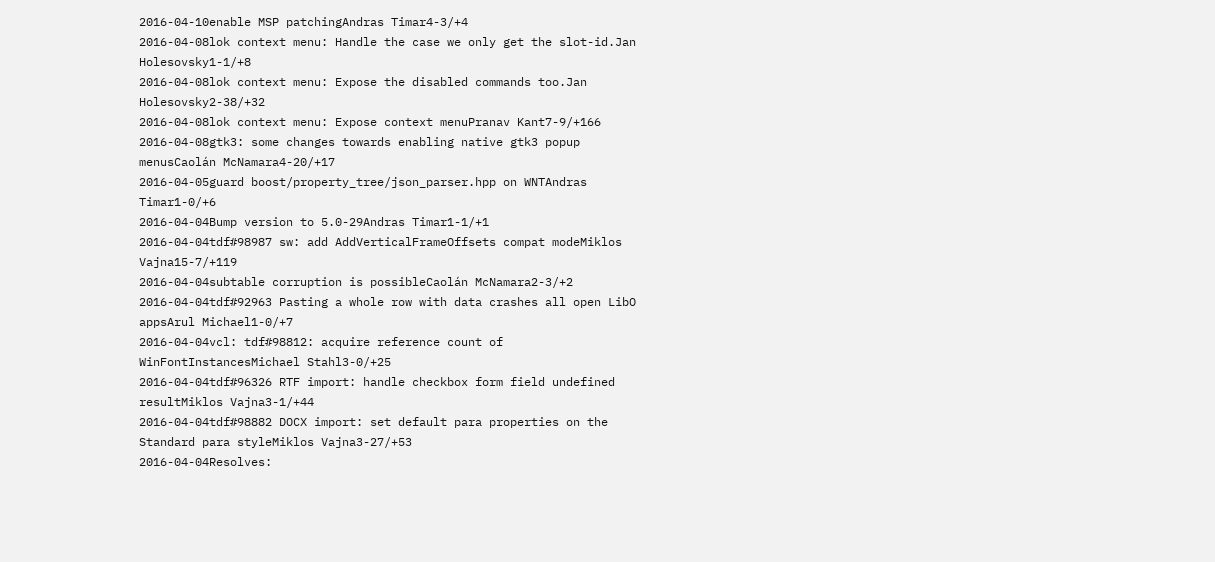2016-04-10enable MSP patchingAndras Timar4-3/+4
2016-04-08lok context menu: Handle the case we only get the slot-id.Jan Holesovsky1-1/+8
2016-04-08lok context menu: Expose the disabled commands too.Jan Holesovsky2-38/+32
2016-04-08lok context menu: Expose context menuPranav Kant7-9/+166
2016-04-08gtk3: some changes towards enabling native gtk3 popup menusCaolán McNamara4-20/+17
2016-04-05guard boost/property_tree/json_parser.hpp on WNTAndras Timar1-0/+6
2016-04-04Bump version to 5.0-29Andras Timar1-1/+1
2016-04-04tdf#98987 sw: add AddVerticalFrameOffsets compat modeMiklos Vajna15-7/+119
2016-04-04subtable corruption is possibleCaolán McNamara2-3/+2
2016-04-04tdf#92963 Pasting a whole row with data crashes all open LibO appsArul Michael1-0/+7
2016-04-04vcl: tdf#98812: acquire reference count of WinFontInstancesMichael Stahl3-0/+25
2016-04-04tdf#96326 RTF import: handle checkbox form field undefined resultMiklos Vajna3-1/+44
2016-04-04tdf#98882 DOCX import: set default para properties on the Standard para styleMiklos Vajna3-27/+53
2016-04-04Resolves: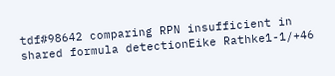tdf#98642 comparing RPN insufficient in shared formula detectionEike Rathke1-1/+46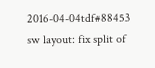2016-04-04tdf#88453 sw layout: fix split of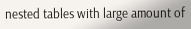nested tables with large amount of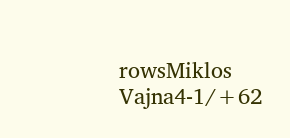rowsMiklos Vajna4-1/+62